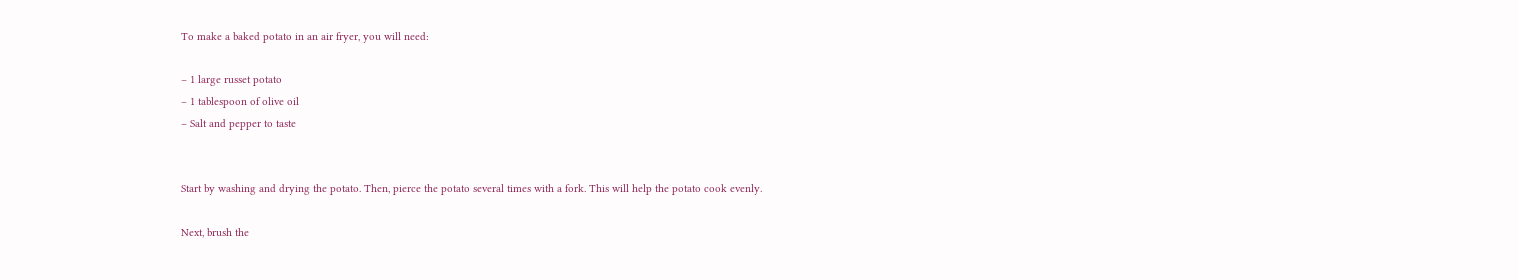To make a baked potato in an air fryer, you will need:

– 1 large russet potato
– 1 tablespoon of olive oil
– Salt and pepper to taste


Start by washing and drying the potato. Then, pierce the potato several times with a fork. This will help the potato cook evenly.

Next, brush the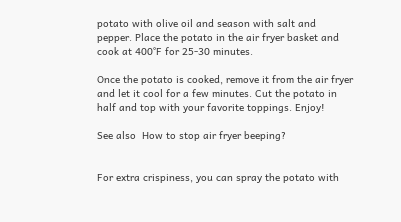potato with olive oil and season with salt and pepper. Place the potato in the air fryer basket and cook at 400°F for 25-30 minutes.

Once the potato is cooked, remove it from the air fryer and let it cool for a few minutes. Cut the potato in half and top with your favorite toppings. Enjoy!

See also  How to stop air fryer beeping?


For extra crispiness, you can spray the potato with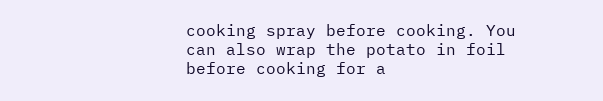cooking spray before cooking. You can also wrap the potato in foil before cooking for a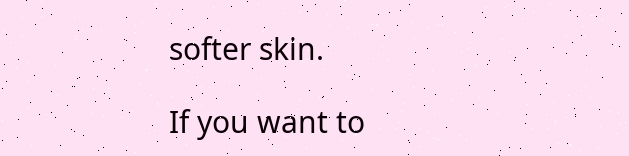softer skin.

If you want to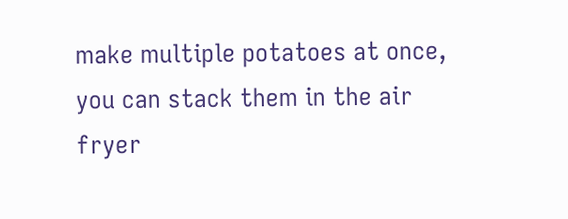make multiple potatoes at once, you can stack them in the air fryer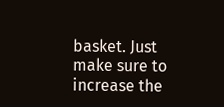basket. Just make sure to increase the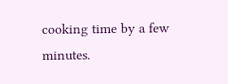cooking time by a few minutes.